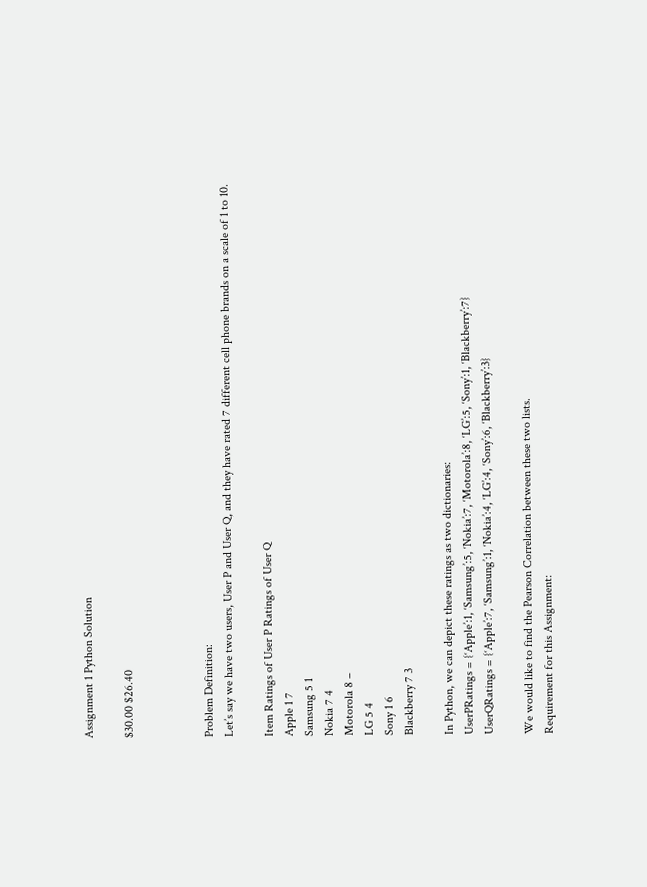Assignment 1 Python Solution

$30.00 $26.40



Problem Definition:
Let’s say we have two users, User P and User Q, and they have rated 7 different cell phone brands on a scale of 1 to 10.

Item Ratings of User P Ratings of User Q
Apple 1 7
Samsung 5 1
Nokia 7 4
Motorola 8 –
LG 5 4
Sony 1 6
Blackberry 7 3

In Python, we can depict these ratings as two dictionaries:
UserPRatings = {‘Apple’:1, ‘Samsung’:5, ‘Nokia’:7, ‘Motorola’:8, ‘LG’:5, ‘Sony’:1, ‘Blackberry’:7}
UserQRatings = {‘Apple’:7, ‘Samsung’:1, ‘Nokia’:4, ‘LG’:4, ‘Sony’:6, ‘Blackberry’:3}

We would like to find the Pearson Correlation between these two lists.
Requirement for this Assignment: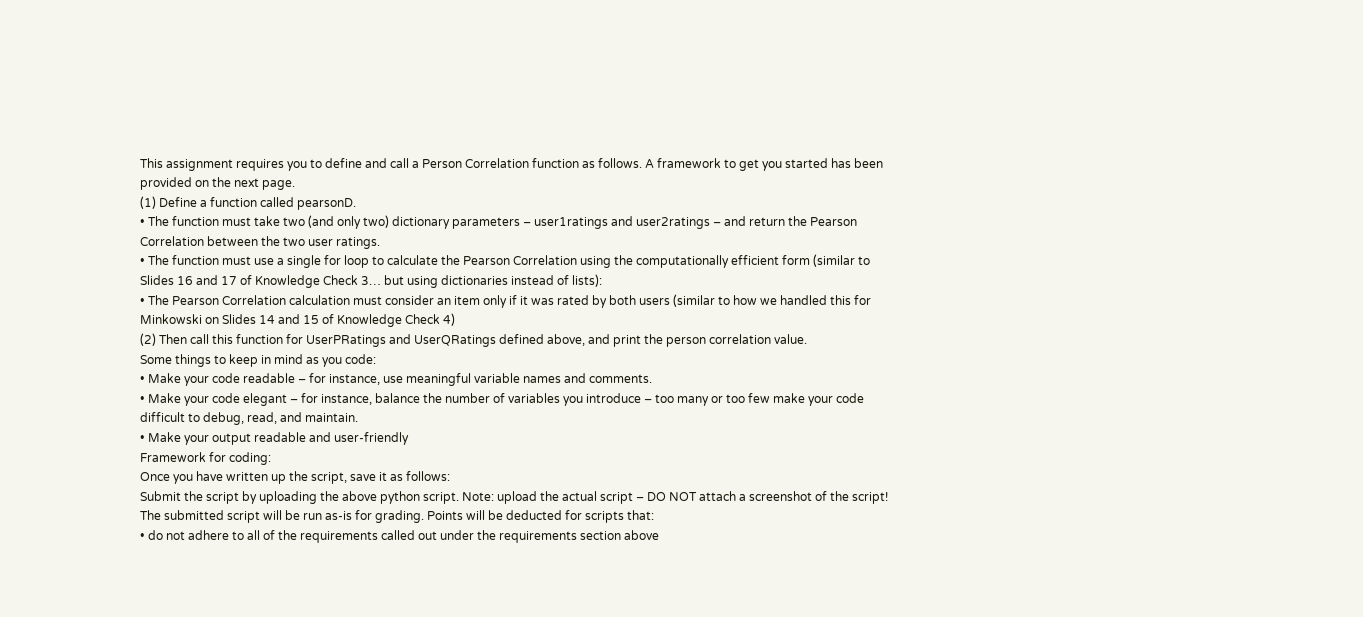This assignment requires you to define and call a Person Correlation function as follows. A framework to get you started has been provided on the next page.
(1) Define a function called pearsonD.
• The function must take two (and only two) dictionary parameters – user1ratings and user2ratings – and return the Pearson Correlation between the two user ratings.
• The function must use a single for loop to calculate the Pearson Correlation using the computationally efficient form (similar to Slides 16 and 17 of Knowledge Check 3… but using dictionaries instead of lists):
• The Pearson Correlation calculation must consider an item only if it was rated by both users (similar to how we handled this for Minkowski on Slides 14 and 15 of Knowledge Check 4)
(2) Then call this function for UserPRatings and UserQRatings defined above, and print the person correlation value.
Some things to keep in mind as you code:
• Make your code readable – for instance, use meaningful variable names and comments.
• Make your code elegant – for instance, balance the number of variables you introduce – too many or too few make your code difficult to debug, read, and maintain.
• Make your output readable and user-friendly
Framework for coding:
Once you have written up the script, save it as follows:
Submit the script by uploading the above python script. Note: upload the actual script – DO NOT attach a screenshot of the script!
The submitted script will be run as-is for grading. Points will be deducted for scripts that:
• do not adhere to all of the requirements called out under the requirements section above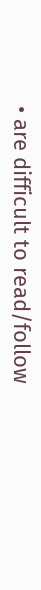• are difficult to read/follow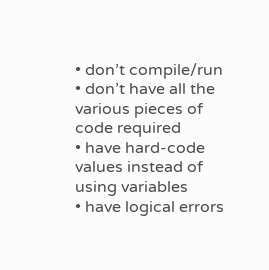• don’t compile/run
• don’t have all the various pieces of code required
• have hard-code values instead of using variables
• have logical errors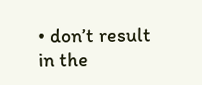• don’t result in the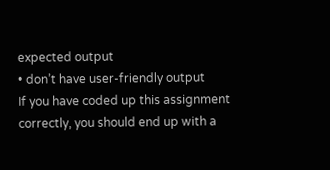expected output
• don’t have user-friendly output
If you have coded up this assignment correctly, you should end up with a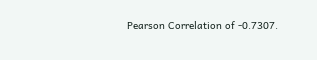Pearson Correlation of -0.7307.